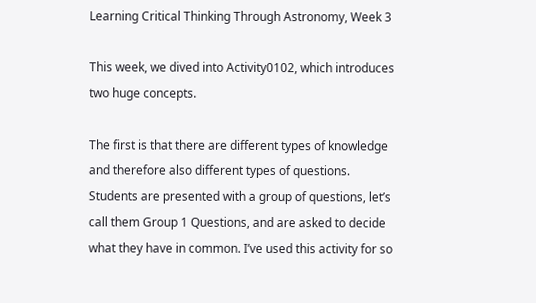Learning Critical Thinking Through Astronomy, Week 3

This week, we dived into Activity0102, which introduces two huge concepts.

The first is that there are different types of knowledge and therefore also different types of questions. Students are presented with a group of questions, let’s call them Group 1 Questions, and are asked to decide what they have in common. I’ve used this activity for so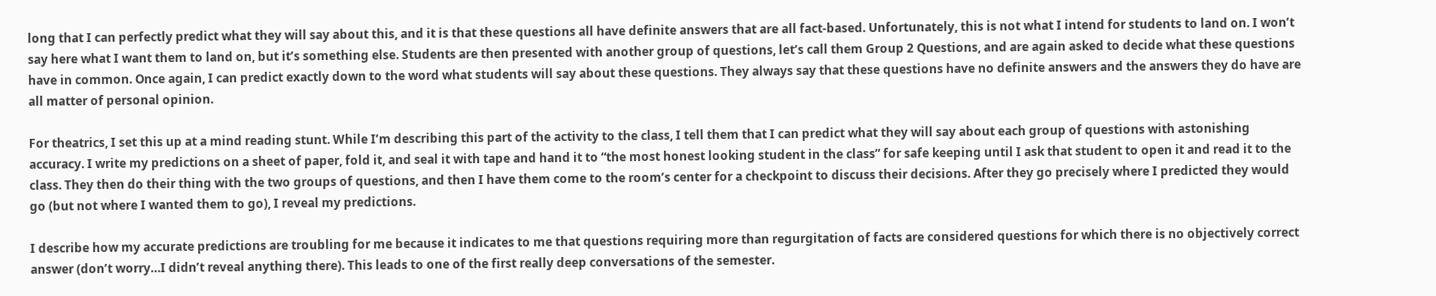long that I can perfectly predict what they will say about this, and it is that these questions all have definite answers that are all fact-based. Unfortunately, this is not what I intend for students to land on. I won’t say here what I want them to land on, but it’s something else. Students are then presented with another group of questions, let’s call them Group 2 Questions, and are again asked to decide what these questions have in common. Once again, I can predict exactly down to the word what students will say about these questions. They always say that these questions have no definite answers and the answers they do have are all matter of personal opinion.

For theatrics, I set this up at a mind reading stunt. While I’m describing this part of the activity to the class, I tell them that I can predict what they will say about each group of questions with astonishing accuracy. I write my predictions on a sheet of paper, fold it, and seal it with tape and hand it to “the most honest looking student in the class” for safe keeping until I ask that student to open it and read it to the class. They then do their thing with the two groups of questions, and then I have them come to the room’s center for a checkpoint to discuss their decisions. After they go precisely where I predicted they would go (but not where I wanted them to go), I reveal my predictions.

I describe how my accurate predictions are troubling for me because it indicates to me that questions requiring more than regurgitation of facts are considered questions for which there is no objectively correct answer (don’t worry…I didn’t reveal anything there). This leads to one of the first really deep conversations of the semester.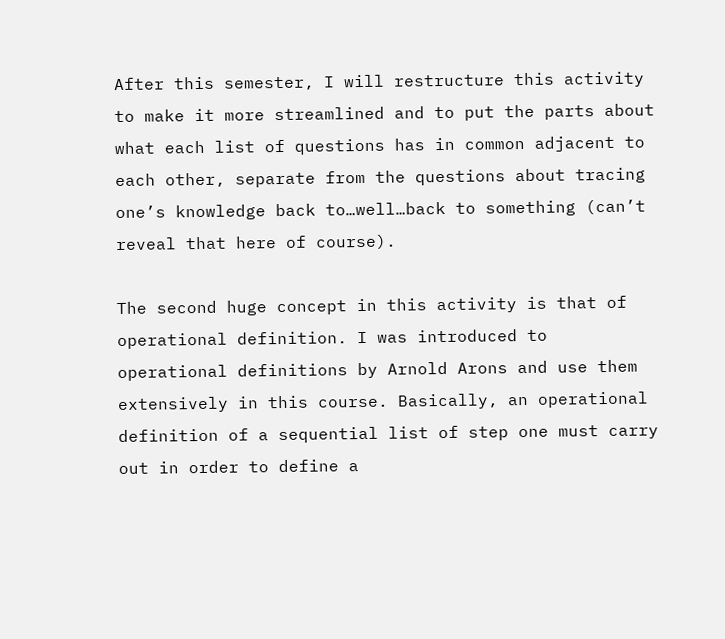After this semester, I will restructure this activity to make it more streamlined and to put the parts about what each list of questions has in common adjacent to each other, separate from the questions about tracing one’s knowledge back to…well…back to something (can’t reveal that here of course).

The second huge concept in this activity is that of operational definition. I was introduced to operational definitions by Arnold Arons and use them extensively in this course. Basically, an operational definition of a sequential list of step one must carry out in order to define a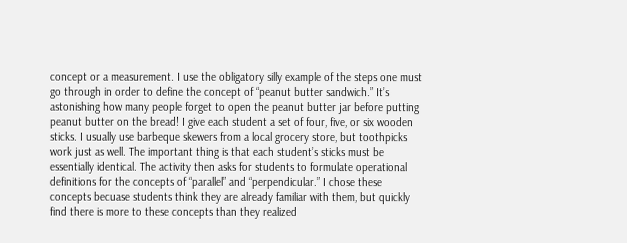concept or a measurement. I use the obligatory silly example of the steps one must go through in order to define the concept of “peanut butter sandwich.” It’s astonishing how many people forget to open the peanut butter jar before putting peanut butter on the bread! I give each student a set of four, five, or six wooden sticks. I usually use barbeque skewers from a local grocery store, but toothpicks work just as well. The important thing is that each student’s sticks must be essentially identical. The activity then asks for students to formulate operational definitions for the concepts of “parallel” and “perpendicular.” I chose these concepts becuase students think they are already familiar with them, but quickly find there is more to these concepts than they realized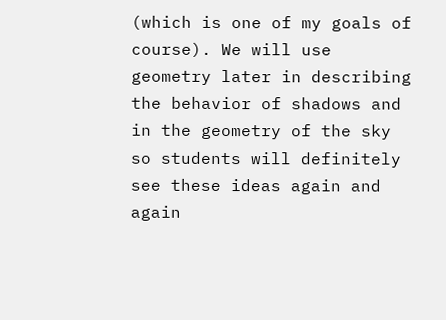(which is one of my goals of course). We will use geometry later in describing the behavior of shadows and in the geometry of the sky so students will definitely see these ideas again and again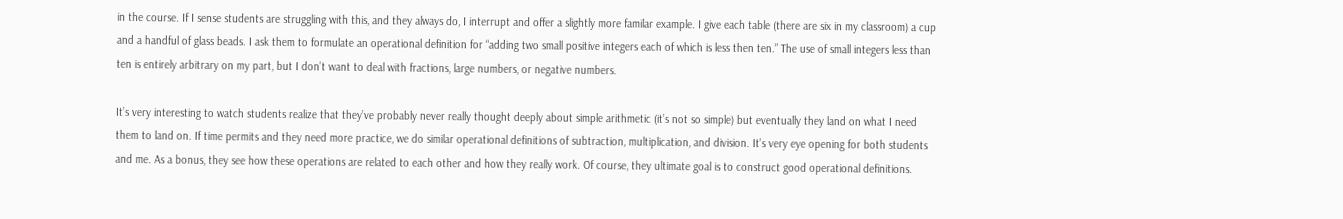in the course. If I sense students are struggling with this, and they always do, I interrupt and offer a slightly more familar example. I give each table (there are six in my classroom) a cup and a handful of glass beads. I ask them to formulate an operational definition for “adding two small positive integers each of which is less then ten.” The use of small integers less than ten is entirely arbitrary on my part, but I don’t want to deal with fractions, large numbers, or negative numbers.

It’s very interesting to watch students realize that they’ve probably never really thought deeply about simple arithmetic (it’s not so simple) but eventually they land on what I need them to land on. If time permits and they need more practice, we do similar operational definitions of subtraction, multiplication, and division. It’s very eye opening for both students and me. As a bonus, they see how these operations are related to each other and how they really work. Of course, they ultimate goal is to construct good operational definitions.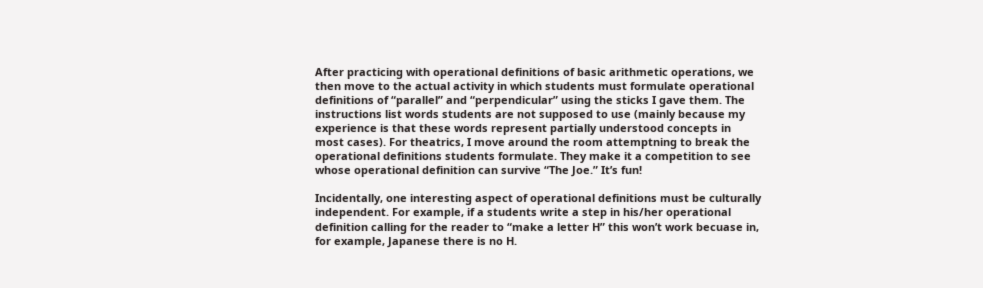After practicing with operational definitions of basic arithmetic operations, we then move to the actual activity in which students must formulate operational definitions of “parallel” and “perpendicular” using the sticks I gave them. The instructions list words students are not supposed to use (mainly because my experience is that these words represent partially understood concepts in most cases). For theatrics, I move around the room attemptning to break the operational definitions students formulate. They make it a competition to see whose operational definition can survive “The Joe.” It’s fun!

Incidentally, one interesting aspect of operational definitions must be culturally independent. For example, if a students write a step in his/her operational definition calling for the reader to “make a letter H” this won’t work becuase in, for example, Japanese there is no H.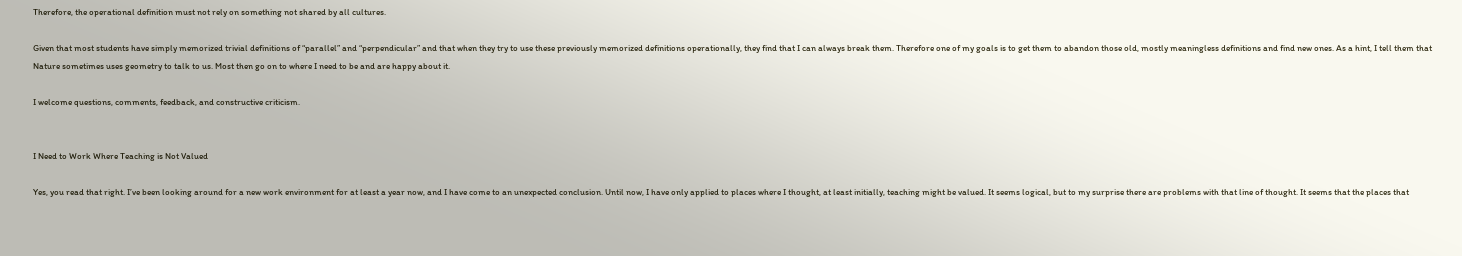Therefore, the operational definition must not rely on something not shared by all cultures.

Given that most students have simply memorized trivial definitions of “parallel” and “perpendicular” and that when they try to use these previously memorized definitions operationally, they find that I can always break them. Therefore one of my goals is to get them to abandon those old, mostly meaningless definitions and find new ones. As a hint, I tell them that Nature sometimes uses geometry to talk to us. Most then go on to where I need to be and are happy about it.

I welcome questions, comments, feedback, and constructive criticism.


I Need to Work Where Teaching is Not Valued

Yes, you read that right. I’ve been looking around for a new work environment for at least a year now, and I have come to an unexpected conclusion. Until now, I have only applied to places where I thought, at least initially, teaching might be valued. It seems logical, but to my surprise there are problems with that line of thought. It seems that the places that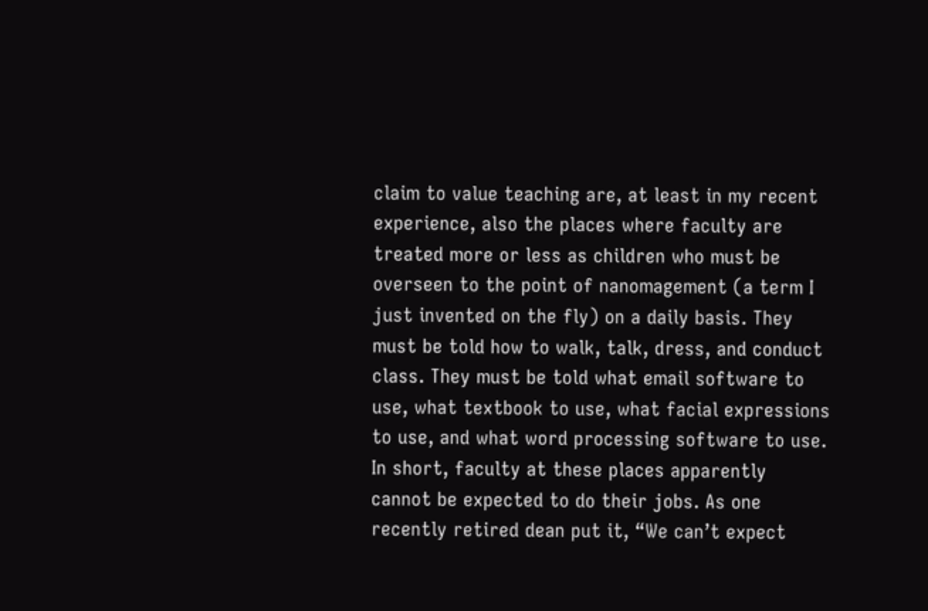claim to value teaching are, at least in my recent experience, also the places where faculty are treated more or less as children who must be overseen to the point of nanomagement (a term I just invented on the fly) on a daily basis. They must be told how to walk, talk, dress, and conduct class. They must be told what email software to use, what textbook to use, what facial expressions to use, and what word processing software to use. In short, faculty at these places apparently cannot be expected to do their jobs. As one recently retired dean put it, “We can’t expect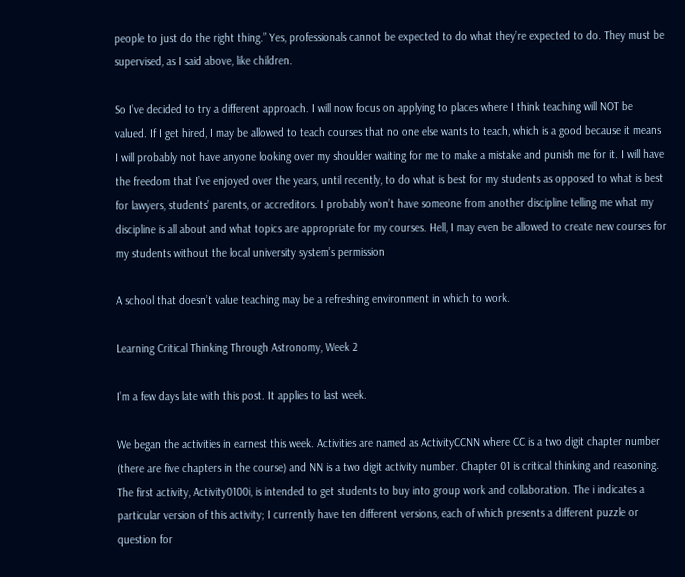people to just do the right thing.” Yes, professionals cannot be expected to do what they’re expected to do. They must be supervised, as I said above, like children.

So I’ve decided to try a different approach. I will now focus on applying to places where I think teaching will NOT be valued. If I get hired, I may be allowed to teach courses that no one else wants to teach, which is a good because it means I will probably not have anyone looking over my shoulder waiting for me to make a mistake and punish me for it. I will have the freedom that I’ve enjoyed over the years, until recently, to do what is best for my students as opposed to what is best for lawyers, students’ parents, or accreditors. I probably won’t have someone from another discipline telling me what my discipline is all about and what topics are appropriate for my courses. Hell, I may even be allowed to create new courses for my students without the local university system’s permission

A school that doesn’t value teaching may be a refreshing environment in which to work.

Learning Critical Thinking Through Astronomy, Week 2

I’m a few days late with this post. It applies to last week.

We began the activities in earnest this week. Activities are named as ActivityCCNN where CC is a two digit chapter number (there are five chapters in the course) and NN is a two digit activity number. Chapter 01 is critical thinking and reasoning. The first activity, Activity0100i, is intended to get students to buy into group work and collaboration. The i indicates a particular version of this activity; I currently have ten different versions, each of which presents a different puzzle or question for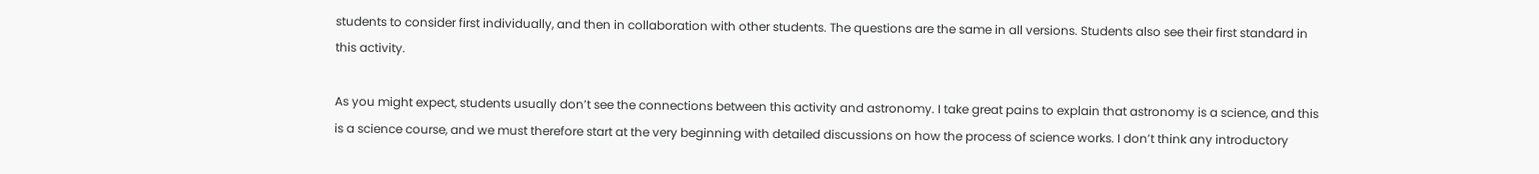students to consider first individually, and then in collaboration with other students. The questions are the same in all versions. Students also see their first standard in this activity.

As you might expect, students usually don’t see the connections between this activity and astronomy. I take great pains to explain that astronomy is a science, and this is a science course, and we must therefore start at the very beginning with detailed discussions on how the process of science works. I don’t think any introductory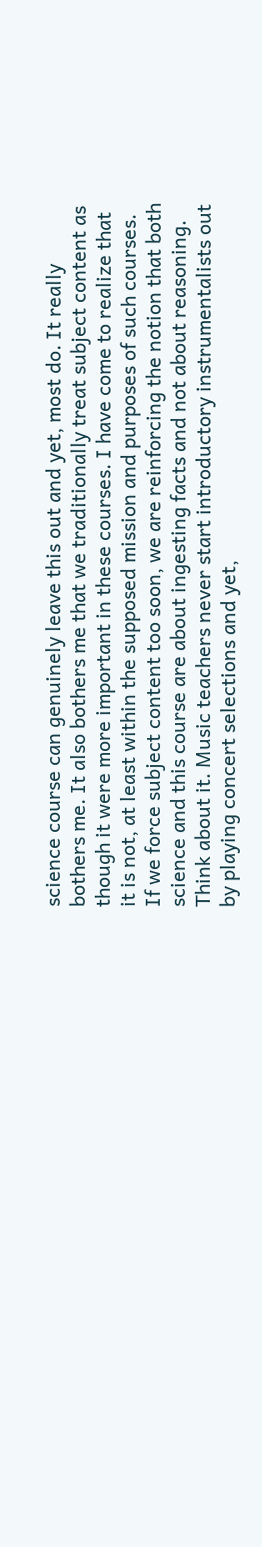science course can genuinely leave this out and yet, most do. It really bothers me. It also bothers me that we traditionally treat subject content as though it were more important in these courses. I have come to realize that it is not, at least within the supposed mission and purposes of such courses. If we force subject content too soon, we are reinforcing the notion that both science and this course are about ingesting facts and not about reasoning. Think about it. Music teachers never start introductory instrumentalists out by playing concert selections and yet,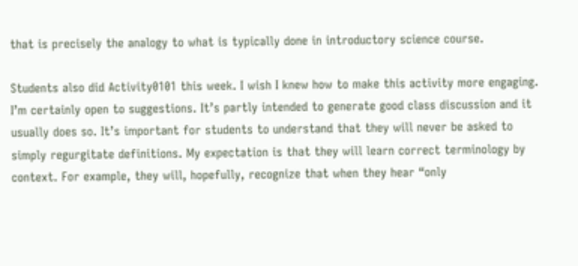that is precisely the analogy to what is typically done in introductory science course.

Students also did Activity0101 this week. I wish I knew how to make this activity more engaging. I’m certainly open to suggestions. It’s partly intended to generate good class discussion and it usually does so. It’s important for students to understand that they will never be asked to simply regurgitate definitions. My expectation is that they will learn correct terminology by context. For example, they will, hopefully, recognize that when they hear “only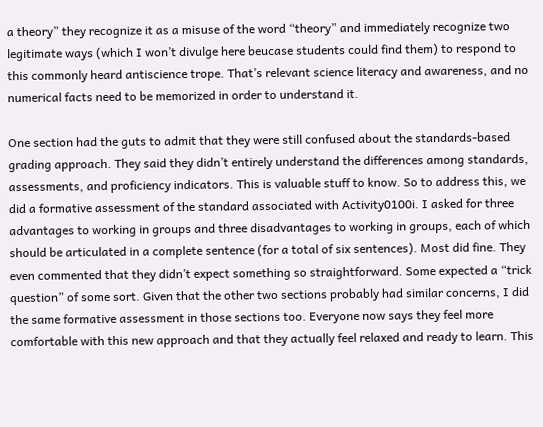a theory” they recognize it as a misuse of the word “theory” and immediately recognize two legitimate ways (which I won’t divulge here beucase students could find them) to respond to this commonly heard antiscience trope. That’s relevant science literacy and awareness, and no numerical facts need to be memorized in order to understand it.

One section had the guts to admit that they were still confused about the standards-based grading approach. They said they didn’t entirely understand the differences among standards, assessments, and proficiency indicators. This is valuable stuff to know. So to address this, we did a formative assessment of the standard associated with Activity0100i. I asked for three advantages to working in groups and three disadvantages to working in groups, each of which should be articulated in a complete sentence (for a total of six sentences). Most did fine. They even commented that they didn’t expect something so straightforward. Some expected a “trick question” of some sort. Given that the other two sections probably had similar concerns, I did the same formative assessment in those sections too. Everyone now says they feel more comfortable with this new approach and that they actually feel relaxed and ready to learn. This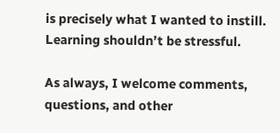is precisely what I wanted to instill. Learning shouldn’t be stressful.

As always, I welcome comments, questions, and other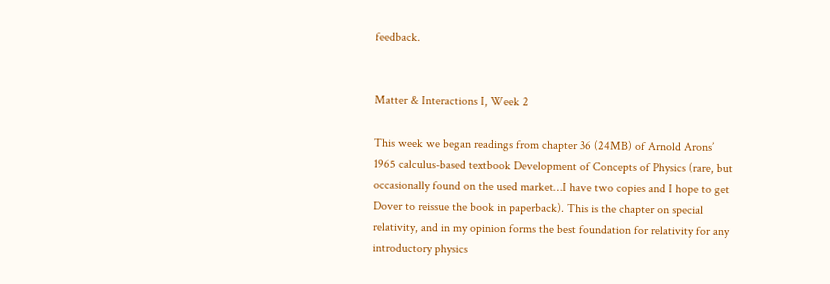feedback.


Matter & Interactions I, Week 2

This week we began readings from chapter 36 (24MB) of Arnold Arons’ 1965 calculus-based textbook Development of Concepts of Physics (rare, but occasionally found on the used market…I have two copies and I hope to get Dover to reissue the book in paperback). This is the chapter on special relativity, and in my opinion forms the best foundation for relativity for any introductory physics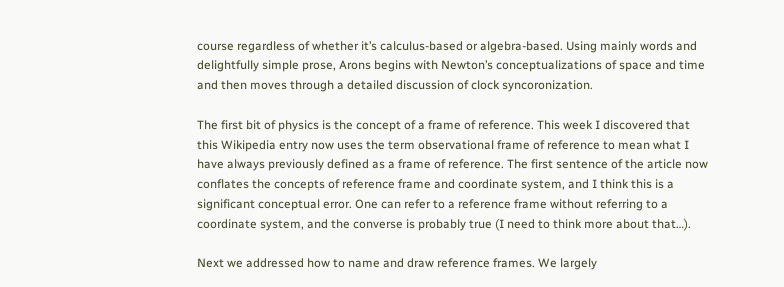course regardless of whether it’s calculus-based or algebra-based. Using mainly words and delightfully simple prose, Arons begins with Newton’s conceptualizations of space and time and then moves through a detailed discussion of clock syncoronization.

The first bit of physics is the concept of a frame of reference. This week I discovered that this Wikipedia entry now uses the term observational frame of reference to mean what I have always previously defined as a frame of reference. The first sentence of the article now conflates the concepts of reference frame and coordinate system, and I think this is a significant conceptual error. One can refer to a reference frame without referring to a coordinate system, and the converse is probably true (I need to think more about that…).

Next we addressed how to name and draw reference frames. We largely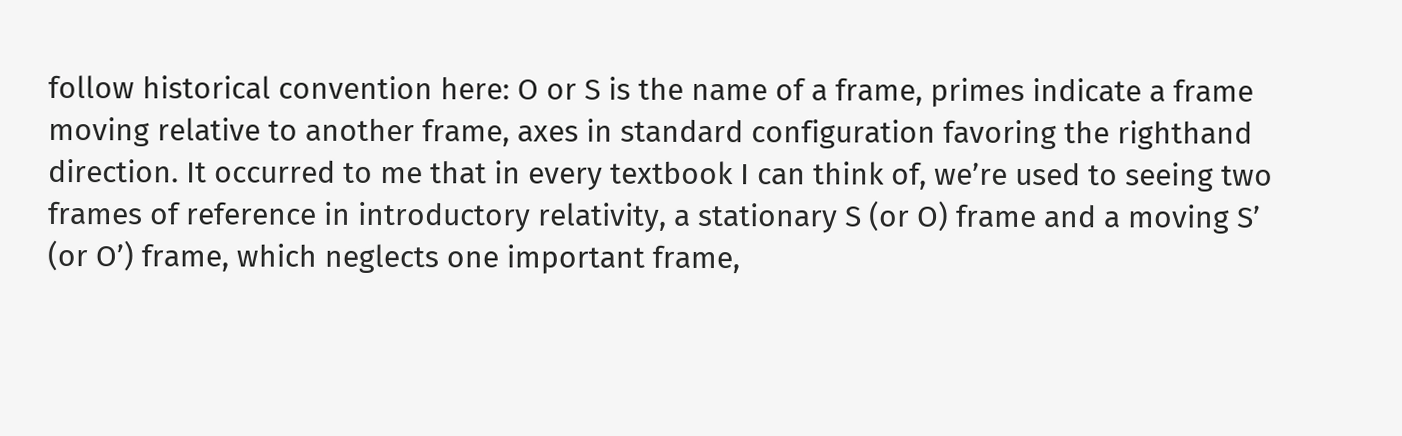follow historical convention here: O or S is the name of a frame, primes indicate a frame moving relative to another frame, axes in standard configuration favoring the righthand direction. It occurred to me that in every textbook I can think of, we’re used to seeing two frames of reference in introductory relativity, a stationary S (or O) frame and a moving S’ (or O’) frame, which neglects one important frame,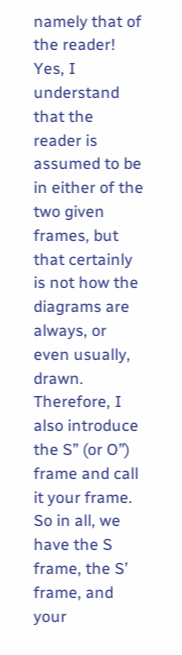namely that of the reader! Yes, I understand that the reader is assumed to be in either of the two given frames, but that certainly is not how the diagrams are always, or even usually, drawn. Therefore, I also introduce the S” (or O”) frame and call it your frame. So in all, we have the S frame, the S’ frame, and your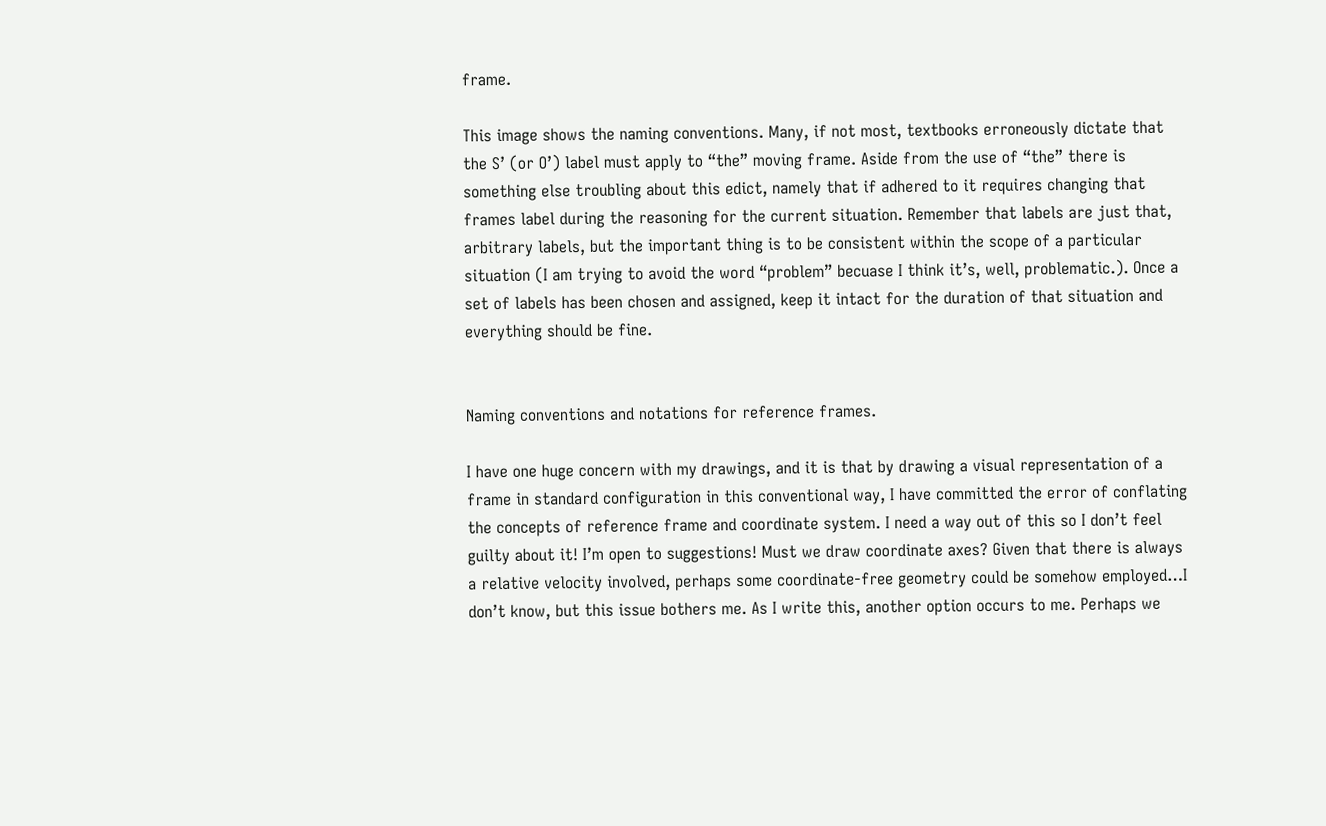frame.

This image shows the naming conventions. Many, if not most, textbooks erroneously dictate that the S’ (or O’) label must apply to “the” moving frame. Aside from the use of “the” there is something else troubling about this edict, namely that if adhered to it requires changing that frames label during the reasoning for the current situation. Remember that labels are just that, arbitrary labels, but the important thing is to be consistent within the scope of a particular situation (I am trying to avoid the word “problem” becuase I think it’s, well, problematic.). Once a set of labels has been chosen and assigned, keep it intact for the duration of that situation and everything should be fine.


Naming conventions and notations for reference frames.

I have one huge concern with my drawings, and it is that by drawing a visual representation of a frame in standard configuration in this conventional way, I have committed the error of conflating the concepts of reference frame and coordinate system. I need a way out of this so I don’t feel guilty about it! I’m open to suggestions! Must we draw coordinate axes? Given that there is always a relative velocity involved, perhaps some coordinate-free geometry could be somehow employed…I don’t know, but this issue bothers me. As I write this, another option occurs to me. Perhaps we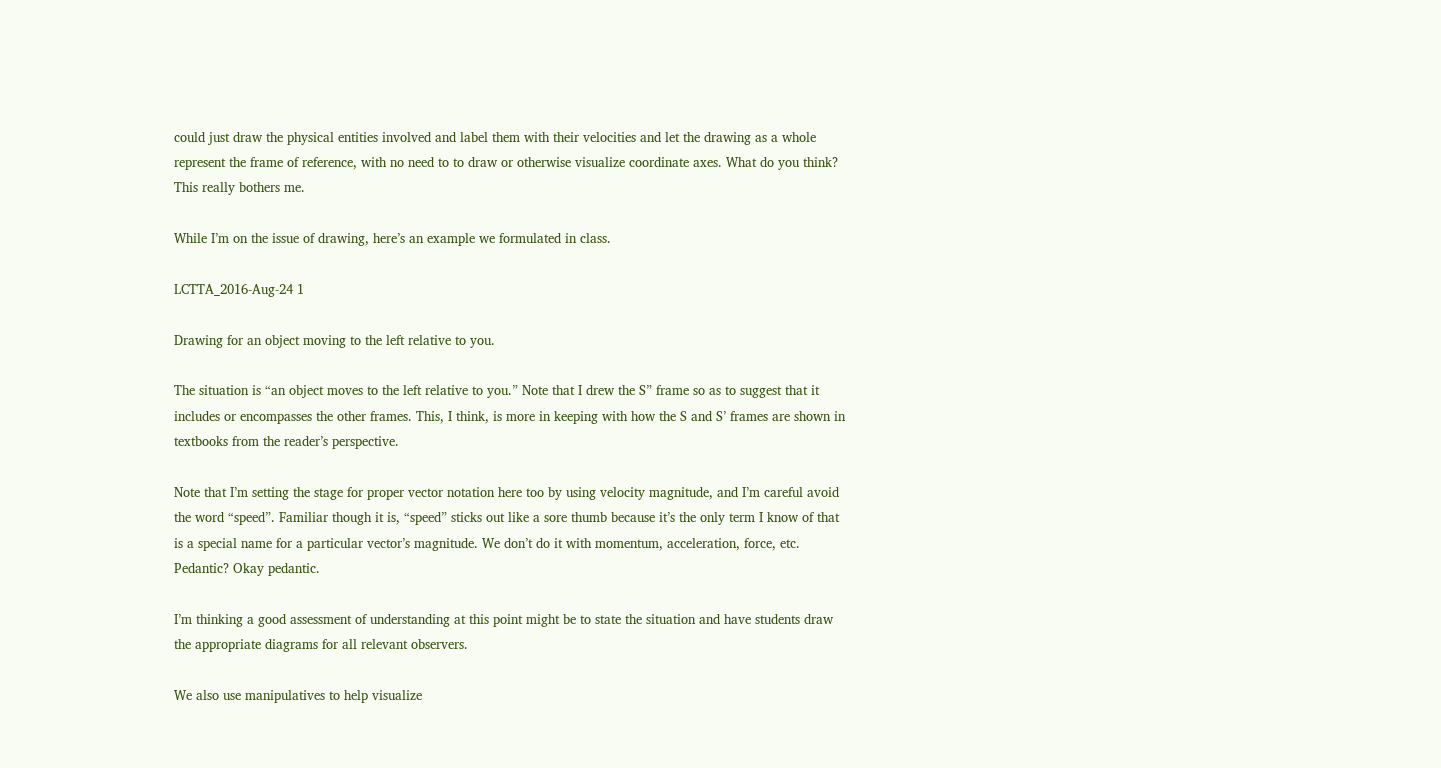could just draw the physical entities involved and label them with their velocities and let the drawing as a whole represent the frame of reference, with no need to to draw or otherwise visualize coordinate axes. What do you think? This really bothers me.

While I’m on the issue of drawing, here’s an example we formulated in class.

LCTTA_2016-Aug-24 1

Drawing for an object moving to the left relative to you.

The situation is “an object moves to the left relative to you.” Note that I drew the S” frame so as to suggest that it includes or encompasses the other frames. This, I think, is more in keeping with how the S and S’ frames are shown in textbooks from the reader’s perspective.

Note that I’m setting the stage for proper vector notation here too by using velocity magnitude, and I’m careful avoid the word “speed”. Familiar though it is, “speed” sticks out like a sore thumb because it’s the only term I know of that is a special name for a particular vector’s magnitude. We don’t do it with momentum, acceleration, force, etc. Pedantic? Okay pedantic.

I’m thinking a good assessment of understanding at this point might be to state the situation and have students draw the appropriate diagrams for all relevant observers.

We also use manipulatives to help visualize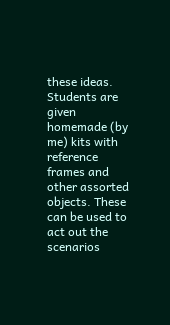these ideas. Students are given homemade (by me) kits with reference frames and other assorted objects. These can be used to act out the scenarios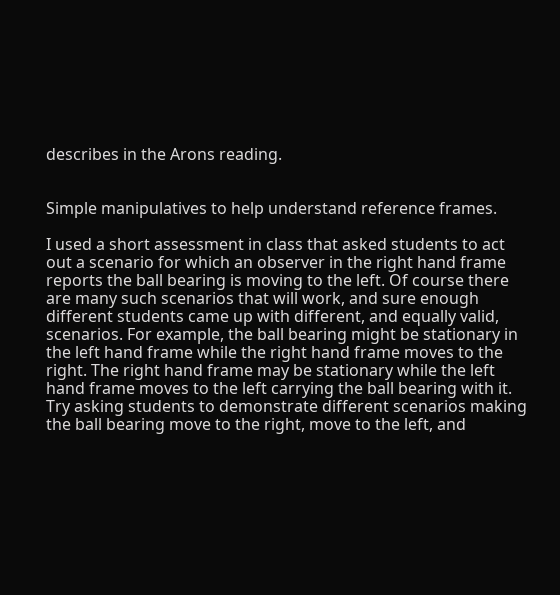describes in the Arons reading.


Simple manipulatives to help understand reference frames.

I used a short assessment in class that asked students to act out a scenario for which an observer in the right hand frame reports the ball bearing is moving to the left. Of course there are many such scenarios that will work, and sure enough different students came up with different, and equally valid, scenarios. For example, the ball bearing might be stationary in the left hand frame while the right hand frame moves to the right. The right hand frame may be stationary while the left hand frame moves to the left carrying the ball bearing with it. Try asking students to demonstrate different scenarios making the ball bearing move to the right, move to the left, and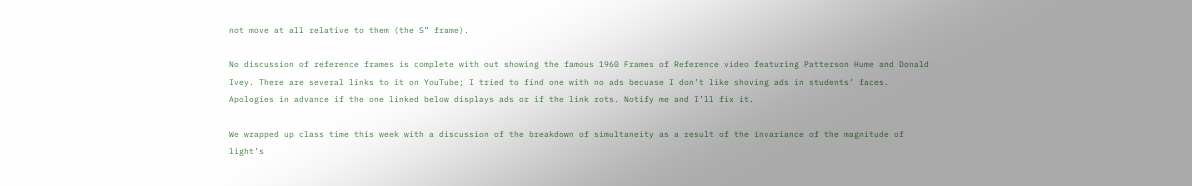not move at all relative to them (the S” frame).

No discussion of reference frames is complete with out showing the famous 1960 Frames of Reference video featuring Patterson Hume and Donald Ivey. There are several links to it on YouTube; I tried to find one with no ads becuase I don’t like shoving ads in students’ faces. Apologies in advance if the one linked below displays ads or if the link rots. Notify me and I’ll fix it.

We wrapped up class time this week with a discussion of the breakdown of simultaneity as a result of the invariance of the magnitude of light’s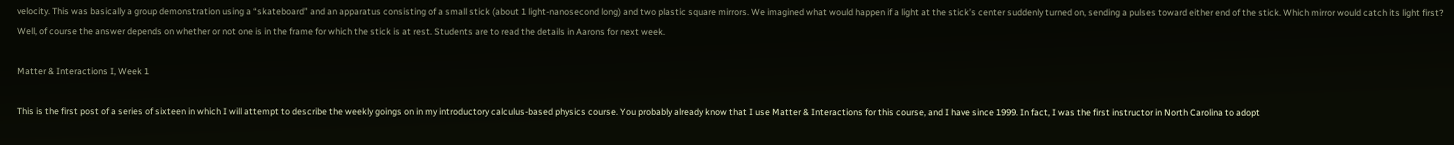velocity. This was basically a group demonstration using a “skateboard” and an apparatus consisting of a small stick (about 1 light-nanosecond long) and two plastic square mirrors. We imagined what would happen if a light at the stick’s center suddenly turned on, sending a pulses toward either end of the stick. Which mirror would catch its light first? Well, of course the answer depends on whether or not one is in the frame for which the stick is at rest. Students are to read the details in Aarons for next week.

Matter & Interactions I, Week 1

This is the first post of a series of sixteen in which I will attempt to describe the weekly goings on in my introductory calculus-based physics course. You probably already know that I use Matter & Interactions for this course, and I have since 1999. In fact, I was the first instructor in North Carolina to adopt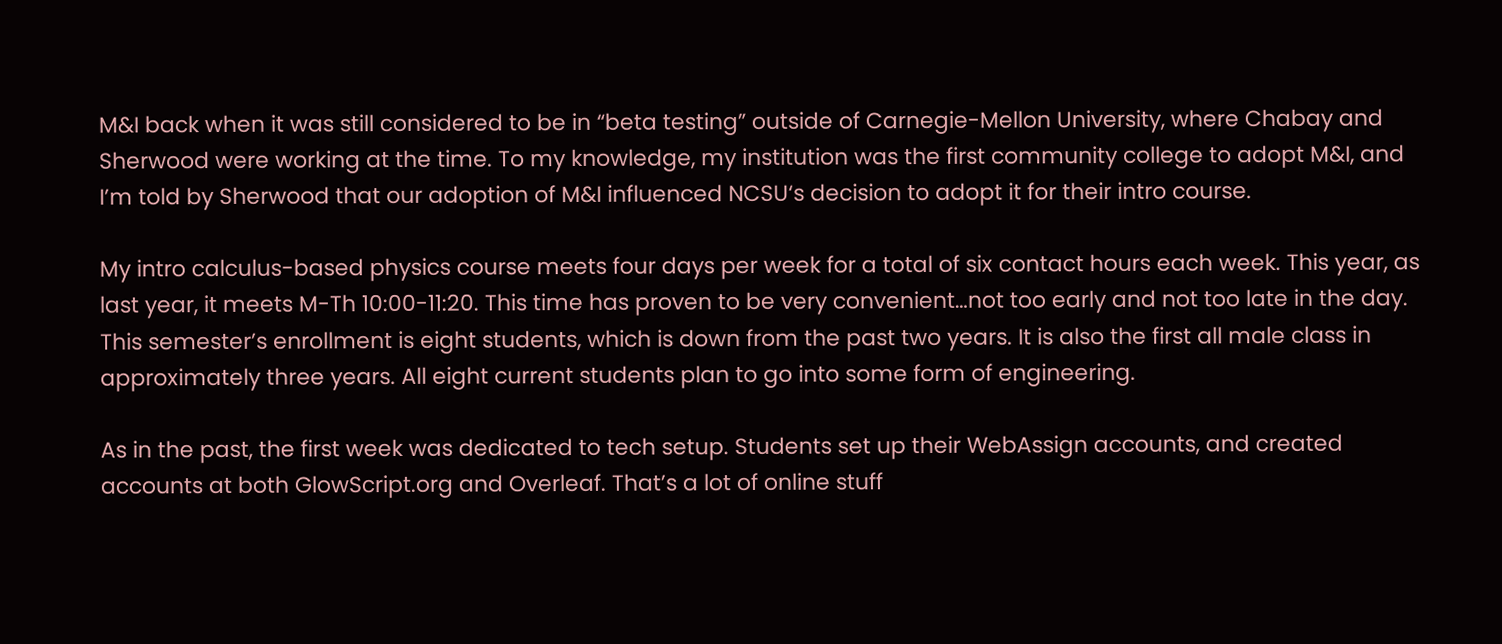M&I back when it was still considered to be in “beta testing” outside of Carnegie-Mellon University, where Chabay and Sherwood were working at the time. To my knowledge, my institution was the first community college to adopt M&I, and I’m told by Sherwood that our adoption of M&I influenced NCSU‘s decision to adopt it for their intro course.

My intro calculus-based physics course meets four days per week for a total of six contact hours each week. This year, as last year, it meets M-Th 10:00-11:20. This time has proven to be very convenient…not too early and not too late in the day. This semester’s enrollment is eight students, which is down from the past two years. It is also the first all male class in approximately three years. All eight current students plan to go into some form of engineering.

As in the past, the first week was dedicated to tech setup. Students set up their WebAssign accounts, and created accounts at both GlowScript.org and Overleaf. That’s a lot of online stuff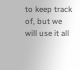to keep track of, but we will use it all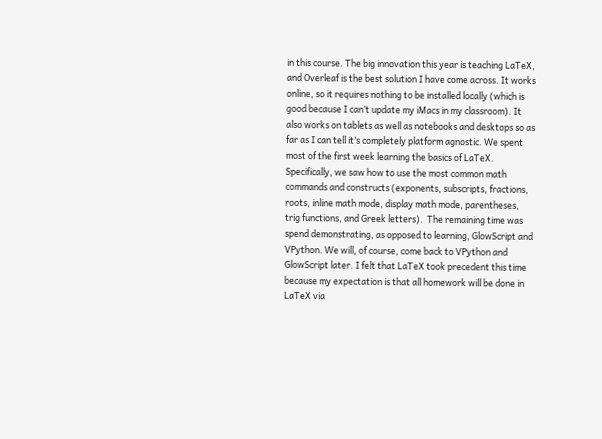in this course. The big innovation this year is teaching LaTeX, and Overleaf is the best solution I have come across. It works online, so it requires nothing to be installed locally (which is good because I can’t update my iMacs in my classroom). It also works on tablets as well as notebooks and desktops so as far as I can tell it’s completely platform agnostic. We spent most of the first week learning the basics of LaTeX. Specifically, we saw how to use the most common math commands and constructs (exponents, subscripts, fractions, roots, inline math mode, display math mode, parentheses, trig functions, and Greek letters).  The remaining time was spend demonstrating, as opposed to learning, GlowScript and VPython. We will, of course, come back to VPython and GlowScript later. I felt that LaTeX took precedent this time because my expectation is that all homework will be done in LaTeX via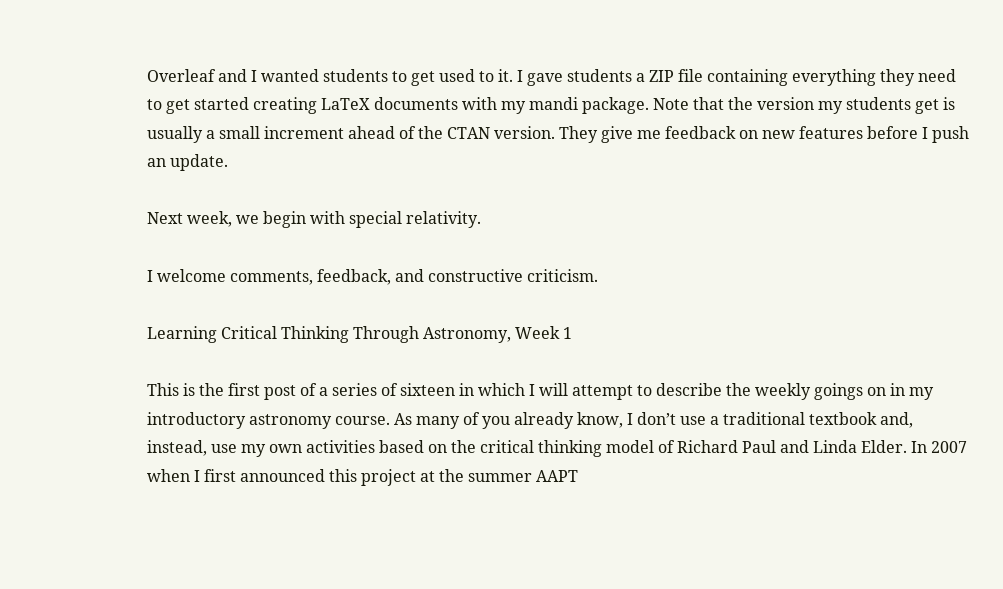Overleaf and I wanted students to get used to it. I gave students a ZIP file containing everything they need to get started creating LaTeX documents with my mandi package. Note that the version my students get is usually a small increment ahead of the CTAN version. They give me feedback on new features before I push an update.

Next week, we begin with special relativity.

I welcome comments, feedback, and constructive criticism.

Learning Critical Thinking Through Astronomy, Week 1

This is the first post of a series of sixteen in which I will attempt to describe the weekly goings on in my introductory astronomy course. As many of you already know, I don’t use a traditional textbook and, instead, use my own activities based on the critical thinking model of Richard Paul and Linda Elder. In 2007 when I first announced this project at the summer AAPT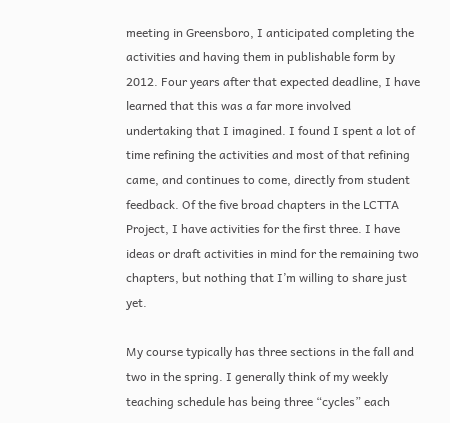meeting in Greensboro, I anticipated completing the activities and having them in publishable form by 2012. Four years after that expected deadline, I have learned that this was a far more involved undertaking that I imagined. I found I spent a lot of time refining the activities and most of that refining came, and continues to come, directly from student feedback. Of the five broad chapters in the LCTTA Project, I have activities for the first three. I have ideas or draft activities in mind for the remaining two chapters, but nothing that I’m willing to share just yet.

My course typically has three sections in the fall and two in the spring. I generally think of my weekly teaching schedule has being three “cycles” each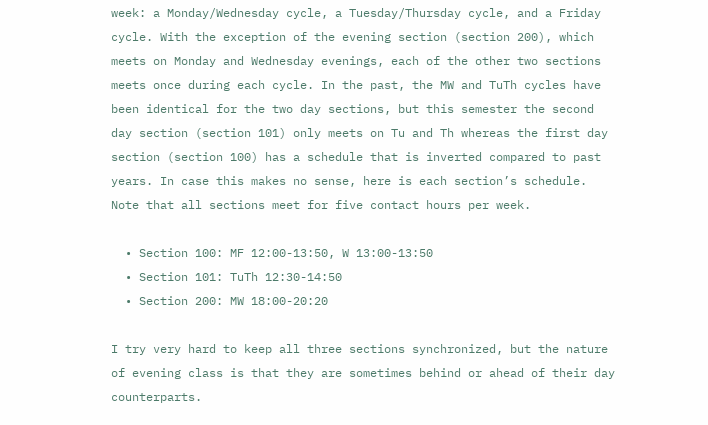week: a Monday/Wednesday cycle, a Tuesday/Thursday cycle, and a Friday cycle. With the exception of the evening section (section 200), which meets on Monday and Wednesday evenings, each of the other two sections meets once during each cycle. In the past, the MW and TuTh cycles have been identical for the two day sections, but this semester the second day section (section 101) only meets on Tu and Th whereas the first day section (section 100) has a schedule that is inverted compared to past years. In case this makes no sense, here is each section’s schedule. Note that all sections meet for five contact hours per week.

  • Section 100: MF 12:00-13:50, W 13:00-13:50
  • Section 101: TuTh 12:30-14:50
  • Section 200: MW 18:00-20:20

I try very hard to keep all three sections synchronized, but the nature of evening class is that they are sometimes behind or ahead of their day counterparts.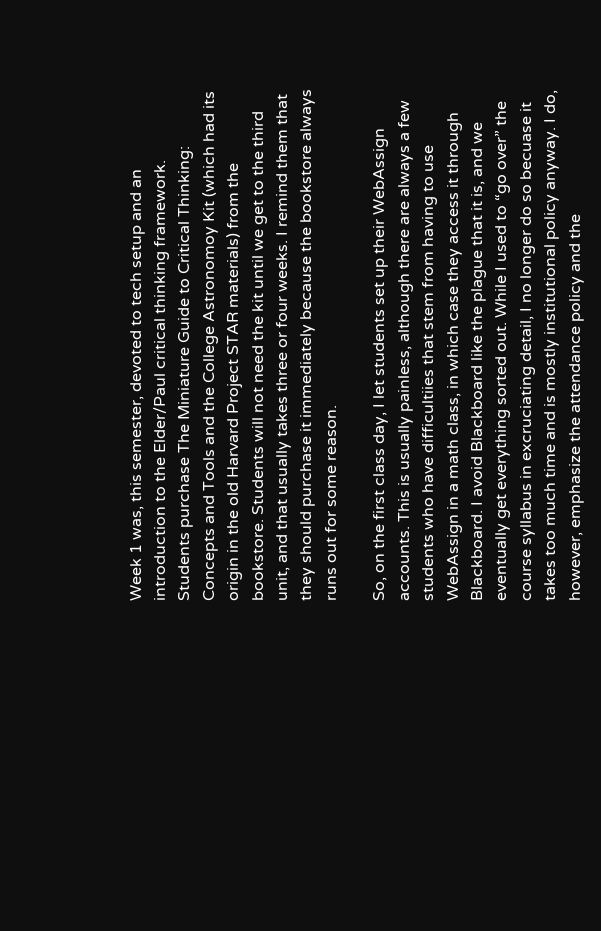Week 1 was, this semester, devoted to tech setup and an introduction to the Elder/Paul critical thinking framework. Students purchase The Miniature Guide to Critical Thinking: Concepts and Tools and the College Astronomoy Kit (which had its origin in the old Harvard Project STAR materials) from the bookstore. Students will not need the kit until we get to the third unit, and that usually takes three or four weeks. I remind them that they should purchase it immediately because the bookstore always runs out for some reason.

So, on the first class day, I let students set up their WebAssign accounts. This is usually painless, although there are always a few students who have difficultiies that stem from having to use WebAssign in a math class, in which case they access it through Blackboard. I avoid Blackboard like the plague that it is, and we eventually get everything sorted out. While I used to “go over” the course syllabus in excruciating detail, I no longer do so becuase it takes too much time and is mostly institutional policy anyway. I do, however, emphasize the attendance policy and the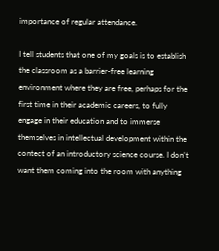importance of regular attendance.

I tell students that one of my goals is to establish the classroom as a barrier-free learning environment where they are free, perhaps for the first time in their academic careers, to fully engage in their education and to immerse themselves in intellectual development within the contect of an introductory science course. I don’t want them coming into the room with anything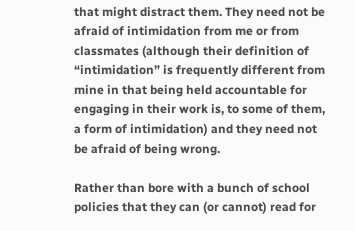that might distract them. They need not be afraid of intimidation from me or from classmates (although their definition of “intimidation” is frequently different from mine in that being held accountable for engaging in their work is, to some of them, a form of intimidation) and they need not be afraid of being wrong.

Rather than bore with a bunch of school policies that they can (or cannot) read for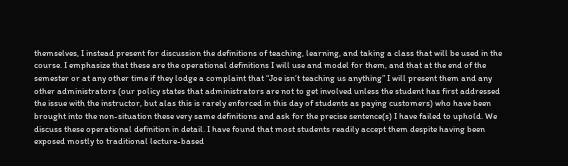themselves, I instead present for discussion the definitions of teaching, learning, and taking a class that will be used in the course. I emphasize that these are the operational definitions I will use and model for them, and that at the end of the semester or at any other time if they lodge a complaint that “Joe isn’t teaching us anything” I will present them and any other administrators (our policy states that administrators are not to get involved unless the student has first addressed the issue with the instructor, but alas this is rarely enforced in this day of students as paying customers) who have been brought into the non-situation these very same definitions and ask for the precise sentence(s) I have failed to uphold. We discuss these operational definition in detail. I have found that most students readily accept them despite having been exposed mostly to traditional lecture-based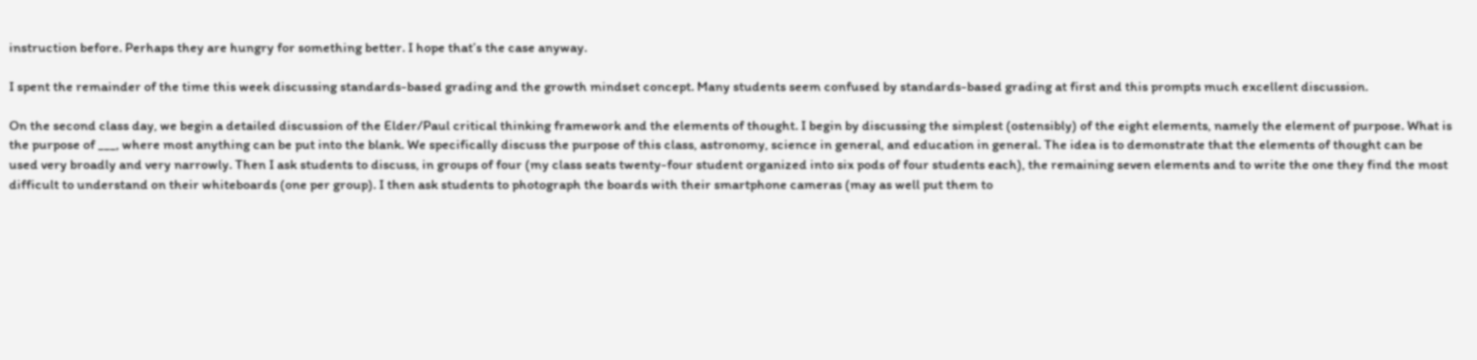instruction before. Perhaps they are hungry for something better. I hope that’s the case anyway.

I spent the remainder of the time this week discussing standards-based grading and the growth mindset concept. Many students seem confused by standards-based grading at first and this prompts much excellent discussion.

On the second class day, we begin a detailed discussion of the Elder/Paul critical thinking framework and the elements of thought. I begin by discussing the simplest (ostensibly) of the eight elements, namely the element of purpose. What is the purpose of ___, where most anything can be put into the blank. We specifically discuss the purpose of this class, astronomy, science in general, and education in general. The idea is to demonstrate that the elements of thought can be used very broadly and very narrowly. Then I ask students to discuss, in groups of four (my class seats twenty-four student organized into six pods of four students each), the remaining seven elements and to write the one they find the most difficult to understand on their whiteboards (one per group). I then ask students to photograph the boards with their smartphone cameras (may as well put them to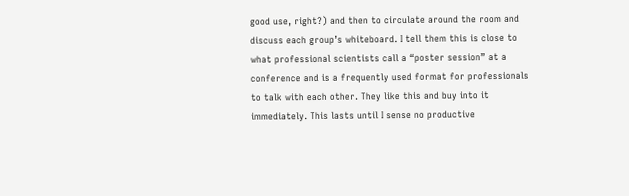good use, right?) and then to circulate around the room and discuss each group’s whiteboard. I tell them this is close to what professional scientists call a “poster session” at a conference and is a frequently used format for professionals to talk with each other. They like this and buy into it immediately. This lasts until I sense no productive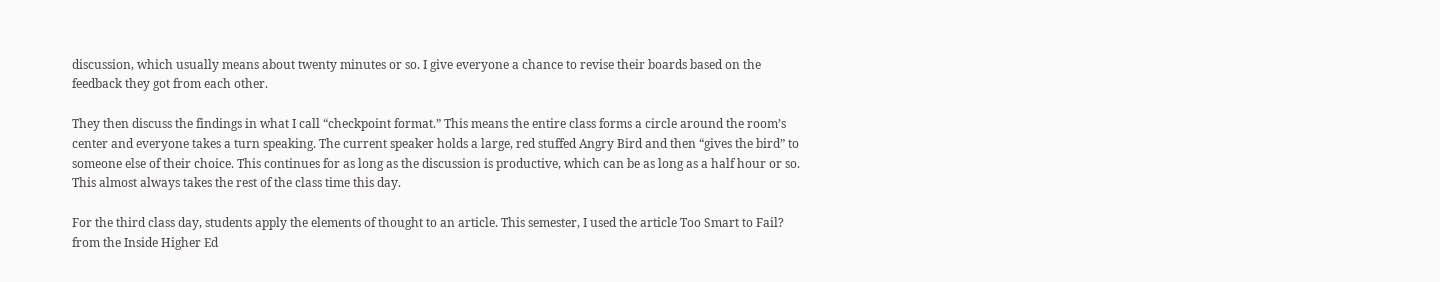discussion, which usually means about twenty minutes or so. I give everyone a chance to revise their boards based on the feedback they got from each other.

They then discuss the findings in what I call “checkpoint format.” This means the entire class forms a circle around the room’s center and everyone takes a turn speaking. The current speaker holds a large, red stuffed Angry Bird and then “gives the bird” to someone else of their choice. This continues for as long as the discussion is productive, which can be as long as a half hour or so. This almost always takes the rest of the class time this day.

For the third class day, students apply the elements of thought to an article. This semester, I used the article Too Smart to Fail? from the Inside Higher Ed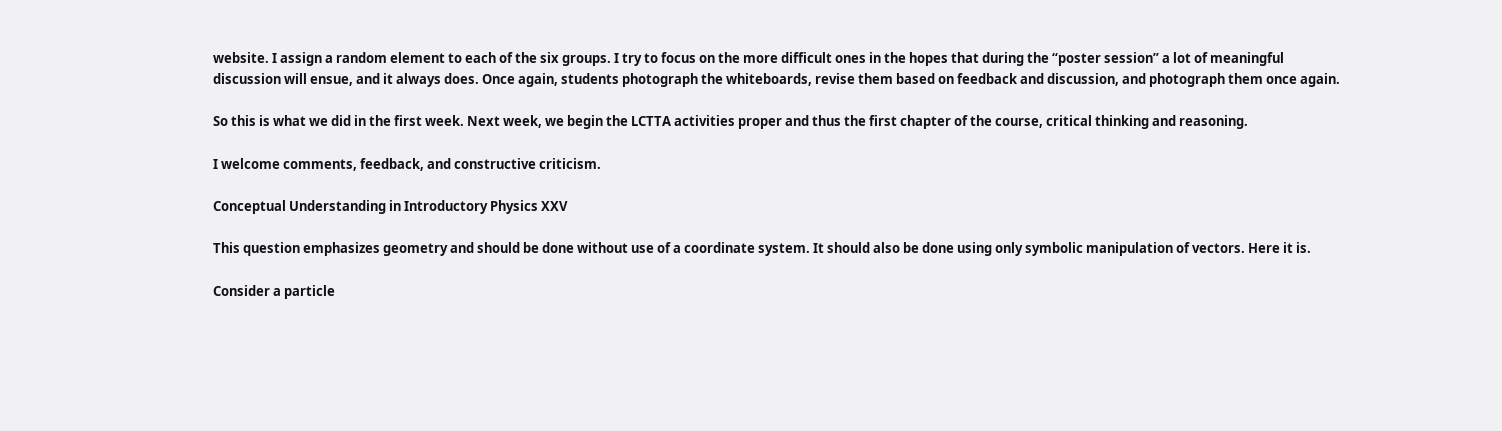website. I assign a random element to each of the six groups. I try to focus on the more difficult ones in the hopes that during the “poster session” a lot of meaningful discussion will ensue, and it always does. Once again, students photograph the whiteboards, revise them based on feedback and discussion, and photograph them once again.

So this is what we did in the first week. Next week, we begin the LCTTA activities proper and thus the first chapter of the course, critical thinking and reasoning.

I welcome comments, feedback, and constructive criticism.

Conceptual Understanding in Introductory Physics XXV

This question emphasizes geometry and should be done without use of a coordinate system. It should also be done using only symbolic manipulation of vectors. Here it is.

Consider a particle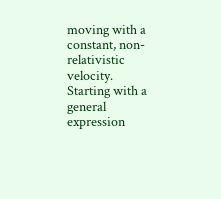moving with a constant, non-relativistic velocity. Starting with a general expression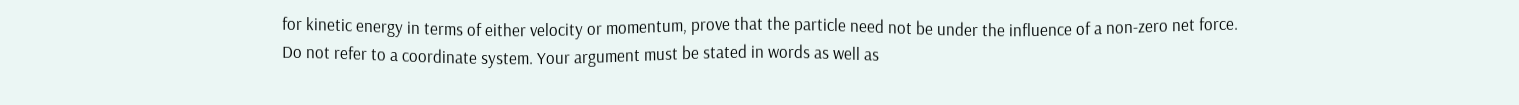for kinetic energy in terms of either velocity or momentum, prove that the particle need not be under the influence of a non-zero net force. Do not refer to a coordinate system. Your argument must be stated in words as well as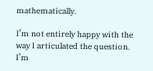mathematically.

I’m not entirely happy with the way I articulated the question. I’m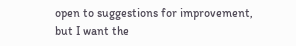open to suggestions for improvement, but I want the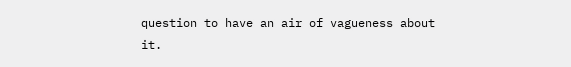question to have an air of vagueness about it.